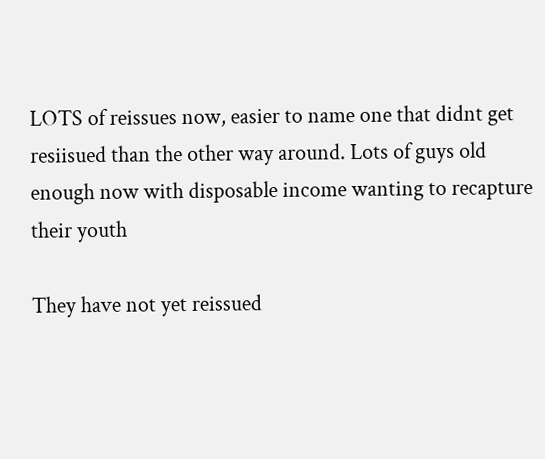LOTS of reissues now, easier to name one that didnt get resiisued than the other way around. Lots of guys old enough now with disposable income wanting to recapture their youth

They have not yet reissued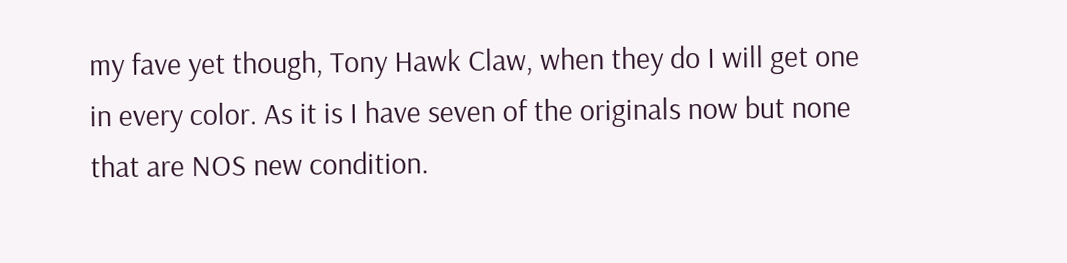my fave yet though, Tony Hawk Claw, when they do I will get one in every color. As it is I have seven of the originals now but none that are NOS new condition.